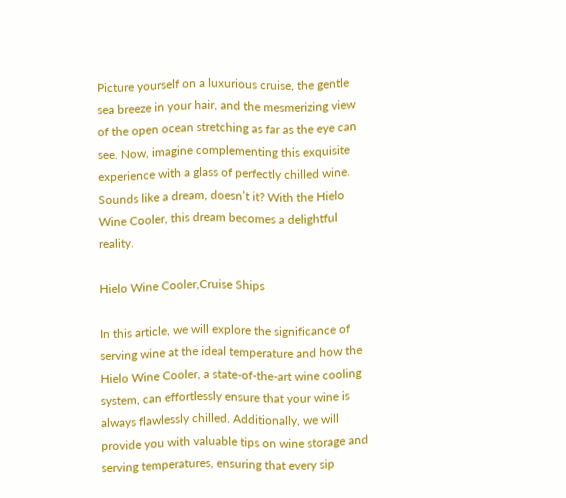Picture yourself on a luxurious cruise, the gentle sea breeze in your hair, and the mesmerizing view of the open ocean stretching as far as the eye can see. Now, imagine complementing this exquisite experience with a glass of perfectly chilled wine. Sounds like a dream, doesn’t it? With the Hielo Wine Cooler, this dream becomes a delightful reality.

Hielo Wine Cooler,Cruise Ships

In this article, we will explore the significance of serving wine at the ideal temperature and how the Hielo Wine Cooler, a state-of-the-art wine cooling system, can effortlessly ensure that your wine is always flawlessly chilled. Additionally, we will provide you with valuable tips on wine storage and serving temperatures, ensuring that every sip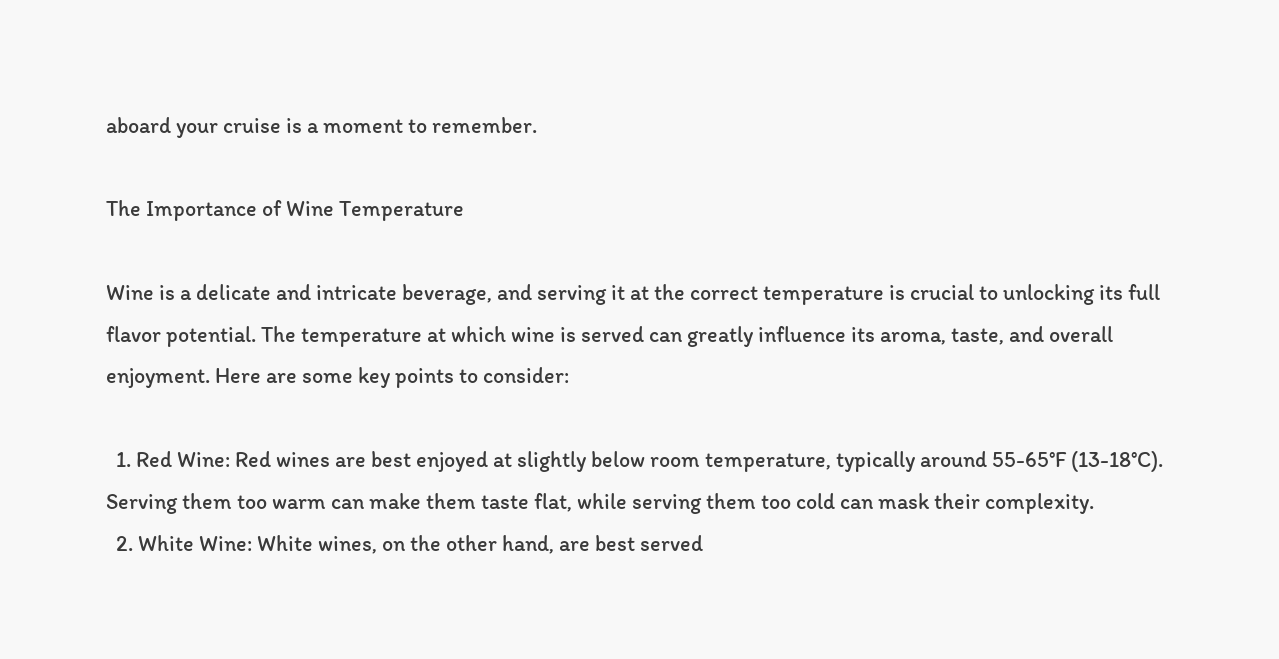aboard your cruise is a moment to remember.

The Importance of Wine Temperature

Wine is a delicate and intricate beverage, and serving it at the correct temperature is crucial to unlocking its full flavor potential. The temperature at which wine is served can greatly influence its aroma, taste, and overall enjoyment. Here are some key points to consider:

  1. Red Wine: Red wines are best enjoyed at slightly below room temperature, typically around 55-65°F (13-18°C). Serving them too warm can make them taste flat, while serving them too cold can mask their complexity.
  2. White Wine: White wines, on the other hand, are best served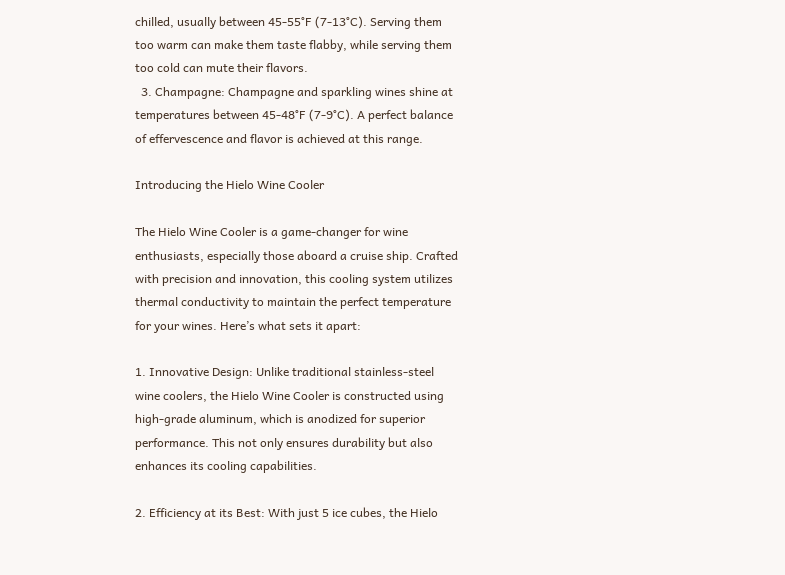chilled, usually between 45-55°F (7-13°C). Serving them too warm can make them taste flabby, while serving them too cold can mute their flavors.
  3. Champagne: Champagne and sparkling wines shine at temperatures between 45-48°F (7-9°C). A perfect balance of effervescence and flavor is achieved at this range.

Introducing the Hielo Wine Cooler

The Hielo Wine Cooler is a game-changer for wine enthusiasts, especially those aboard a cruise ship. Crafted with precision and innovation, this cooling system utilizes thermal conductivity to maintain the perfect temperature for your wines. Here’s what sets it apart:

1. Innovative Design: Unlike traditional stainless-steel wine coolers, the Hielo Wine Cooler is constructed using high-grade aluminum, which is anodized for superior performance. This not only ensures durability but also enhances its cooling capabilities.

2. Efficiency at its Best: With just 5 ice cubes, the Hielo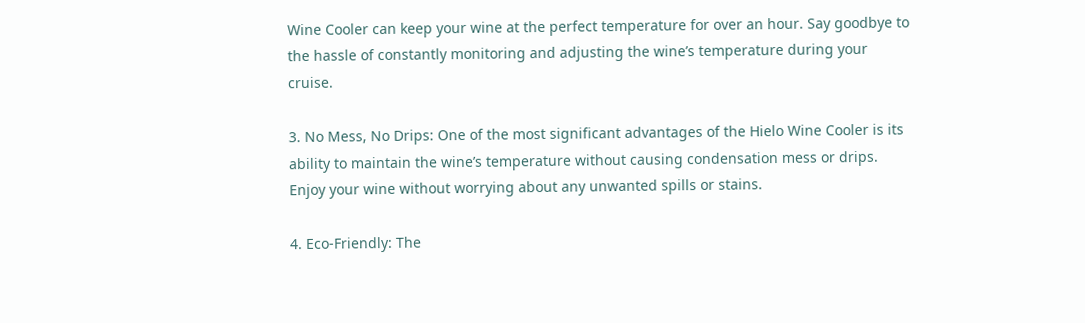Wine Cooler can keep your wine at the perfect temperature for over an hour. Say goodbye to the hassle of constantly monitoring and adjusting the wine’s temperature during your cruise.

3. No Mess, No Drips: One of the most significant advantages of the Hielo Wine Cooler is its ability to maintain the wine’s temperature without causing condensation mess or drips. Enjoy your wine without worrying about any unwanted spills or stains.

4. Eco-Friendly: The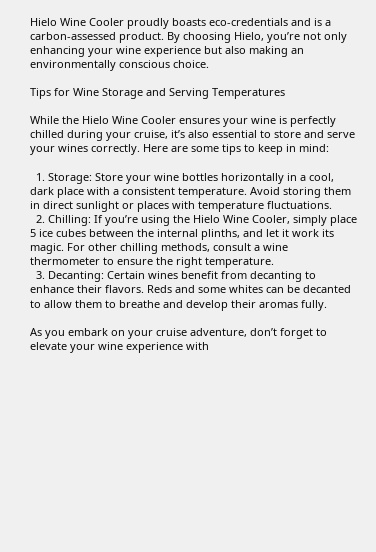Hielo Wine Cooler proudly boasts eco-credentials and is a carbon-assessed product. By choosing Hielo, you’re not only enhancing your wine experience but also making an environmentally conscious choice.

Tips for Wine Storage and Serving Temperatures

While the Hielo Wine Cooler ensures your wine is perfectly chilled during your cruise, it’s also essential to store and serve your wines correctly. Here are some tips to keep in mind:

  1. Storage: Store your wine bottles horizontally in a cool, dark place with a consistent temperature. Avoid storing them in direct sunlight or places with temperature fluctuations.
  2. Chilling: If you’re using the Hielo Wine Cooler, simply place 5 ice cubes between the internal plinths, and let it work its magic. For other chilling methods, consult a wine thermometer to ensure the right temperature.
  3. Decanting: Certain wines benefit from decanting to enhance their flavors. Reds and some whites can be decanted to allow them to breathe and develop their aromas fully.

As you embark on your cruise adventure, don’t forget to elevate your wine experience with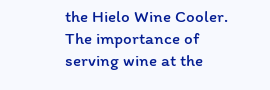the Hielo Wine Cooler. The importance of serving wine at the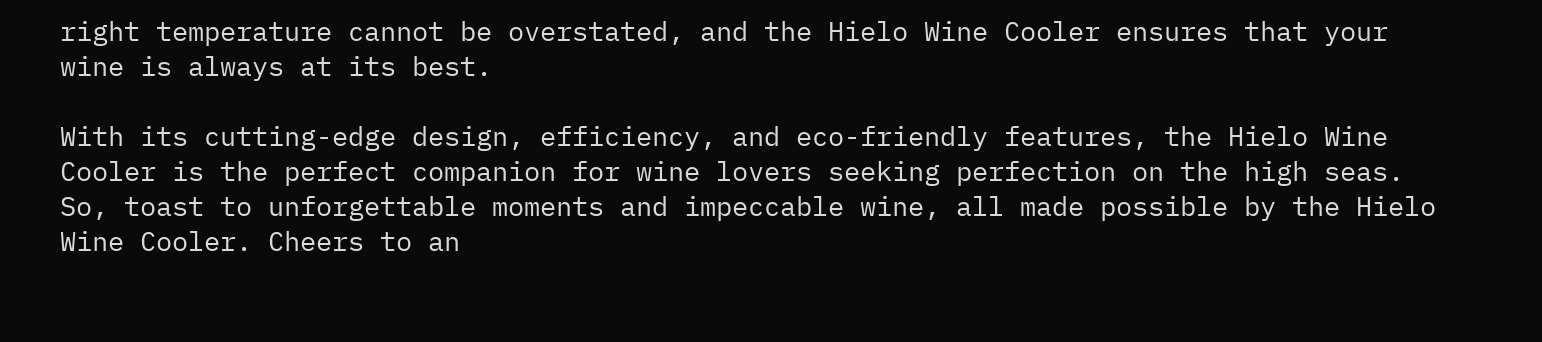right temperature cannot be overstated, and the Hielo Wine Cooler ensures that your wine is always at its best.

With its cutting-edge design, efficiency, and eco-friendly features, the Hielo Wine Cooler is the perfect companion for wine lovers seeking perfection on the high seas. So, toast to unforgettable moments and impeccable wine, all made possible by the Hielo Wine Cooler. Cheers to an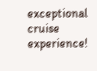exceptional cruise experience!